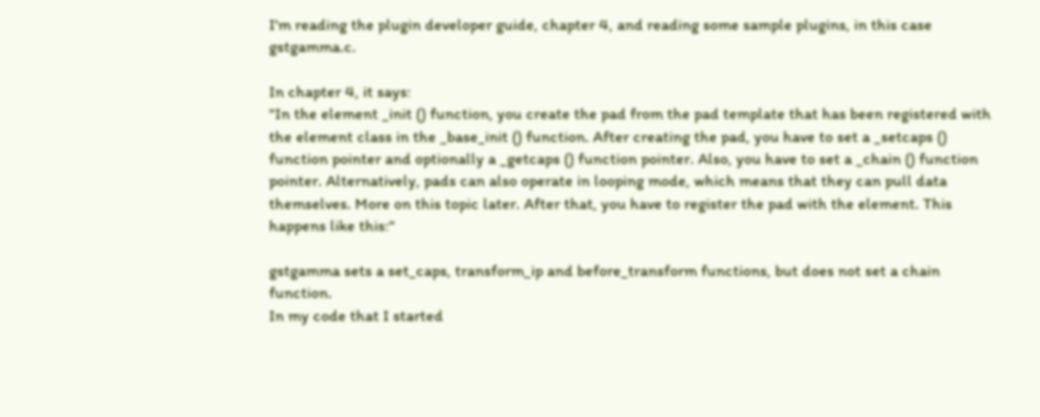I'm reading the plugin developer guide, chapter 4, and reading some sample plugins, in this case gstgamma.c.

In chapter 4, it says:
"In the element _init () function, you create the pad from the pad template that has been registered with the element class in the _base_init () function. After creating the pad, you have to set a _setcaps () function pointer and optionally a _getcaps () function pointer. Also, you have to set a _chain () function pointer. Alternatively, pads can also operate in looping mode, which means that they can pull data themselves. More on this topic later. After that, you have to register the pad with the element. This happens like this:"

gstgamma sets a set_caps, transform_ip and before_transform functions, but does not set a chain function.
In my code that I started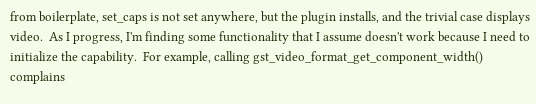from boilerplate, set_caps is not set anywhere, but the plugin installs, and the trivial case displays video.  As I progress, I'm finding some functionality that I assume doesn't work because I need to initialize the capability.  For example, calling gst_video_format_get_component_width() complains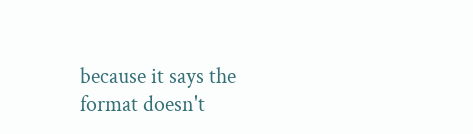because it says the format doesn't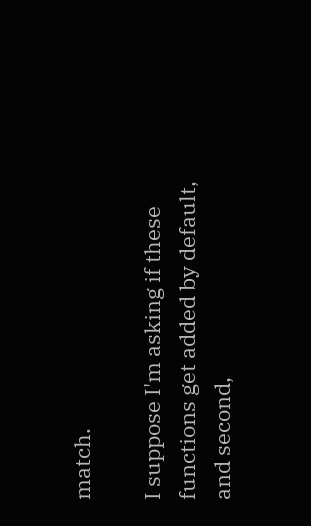match.

I suppose I'm asking if these functions get added by default, and second,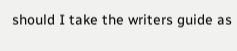should I take the writers guide as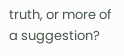truth, or more of a suggestion?